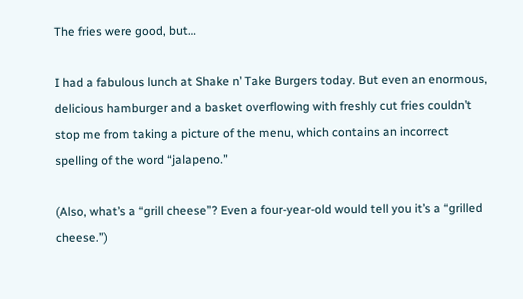The fries were good, but…

I had a fabulous lunch at Shake n’ Take Burgers today. But even an enormous, delicious hamburger and a basket overflowing with freshly cut fries couldn’t stop me from taking a picture of the menu, which contains an incorrect spelling of the word “jalapeno.”

(Also, what’s a “grill cheese”? Even a four-year-old would tell you it’s a “grilled cheese.”)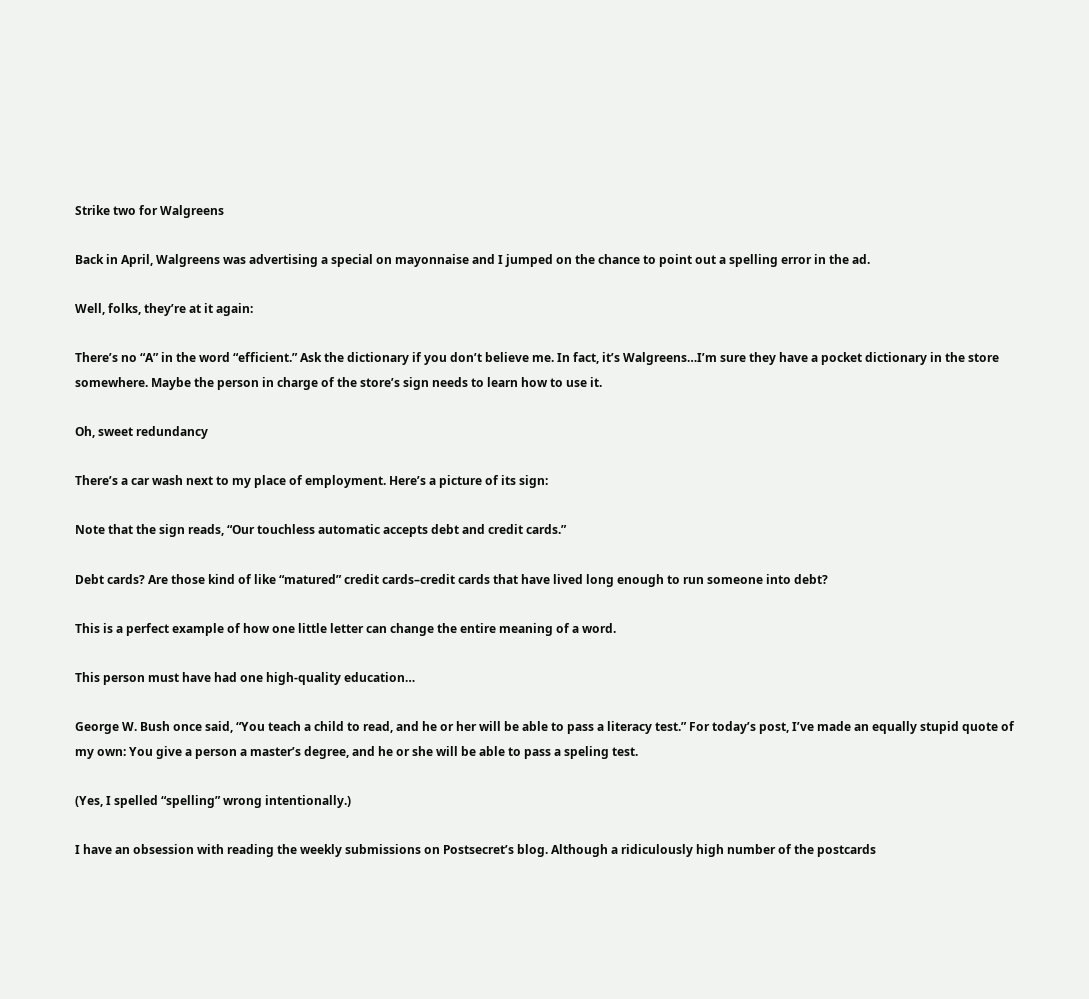Strike two for Walgreens

Back in April, Walgreens was advertising a special on mayonnaise and I jumped on the chance to point out a spelling error in the ad.

Well, folks, they’re at it again:

There’s no “A” in the word “efficient.” Ask the dictionary if you don’t believe me. In fact, it’s Walgreens…I’m sure they have a pocket dictionary in the store somewhere. Maybe the person in charge of the store’s sign needs to learn how to use it.

Oh, sweet redundancy

There’s a car wash next to my place of employment. Here’s a picture of its sign:

Note that the sign reads, “Our touchless automatic accepts debt and credit cards.”

Debt cards? Are those kind of like “matured” credit cards–credit cards that have lived long enough to run someone into debt?

This is a perfect example of how one little letter can change the entire meaning of a word.

This person must have had one high-quality education…

George W. Bush once said, “You teach a child to read, and he or her will be able to pass a literacy test.” For today’s post, I’ve made an equally stupid quote of my own: You give a person a master’s degree, and he or she will be able to pass a speling test.

(Yes, I spelled “spelling” wrong intentionally.)

I have an obsession with reading the weekly submissions on Postsecret’s blog. Although a ridiculously high number of the postcards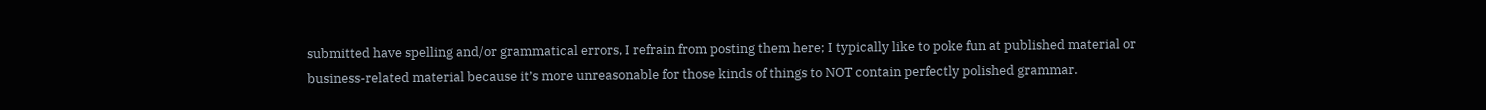submitted have spelling and/or grammatical errors, I refrain from posting them here; I typically like to poke fun at published material or business-related material because it’s more unreasonable for those kinds of things to NOT contain perfectly polished grammar.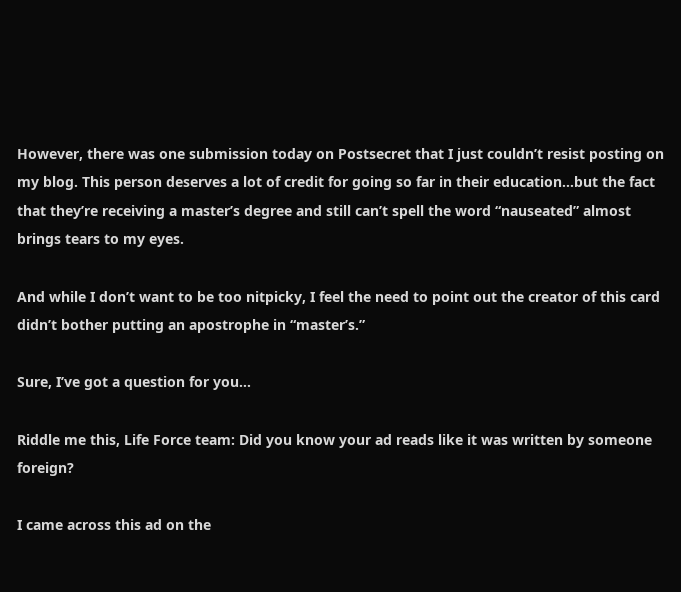However, there was one submission today on Postsecret that I just couldn’t resist posting on my blog. This person deserves a lot of credit for going so far in their education…but the fact that they’re receiving a master’s degree and still can’t spell the word “nauseated” almost brings tears to my eyes.

And while I don’t want to be too nitpicky, I feel the need to point out the creator of this card didn’t bother putting an apostrophe in “master’s.”

Sure, I’ve got a question for you…

Riddle me this, Life Force team: Did you know your ad reads like it was written by someone foreign?

I came across this ad on the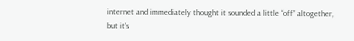internet and immediately thought it sounded a little “off” altogether, but it’s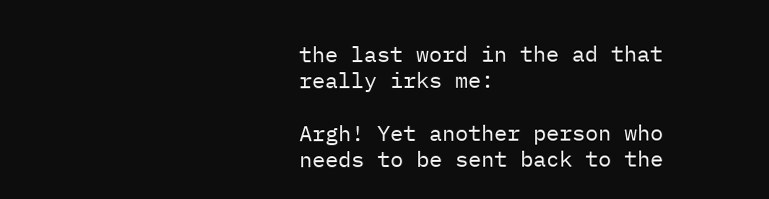the last word in the ad that really irks me:

Argh! Yet another person who needs to be sent back to the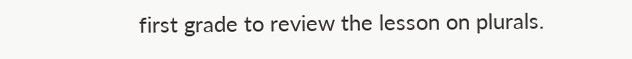first grade to review the lesson on plurals.